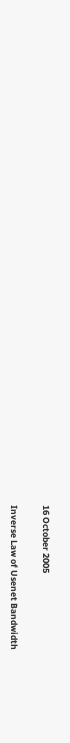16 October 2005

Inverse Law of Usenet Bandwidth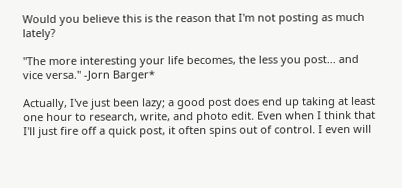Would you believe this is the reason that I'm not posting as much lately?

"The more interesting your life becomes, the less you post... and vice versa." -Jorn Barger*

Actually, I've just been lazy; a good post does end up taking at least one hour to research, write, and photo edit. Even when I think that I'll just fire off a quick post, it often spins out of control. I even will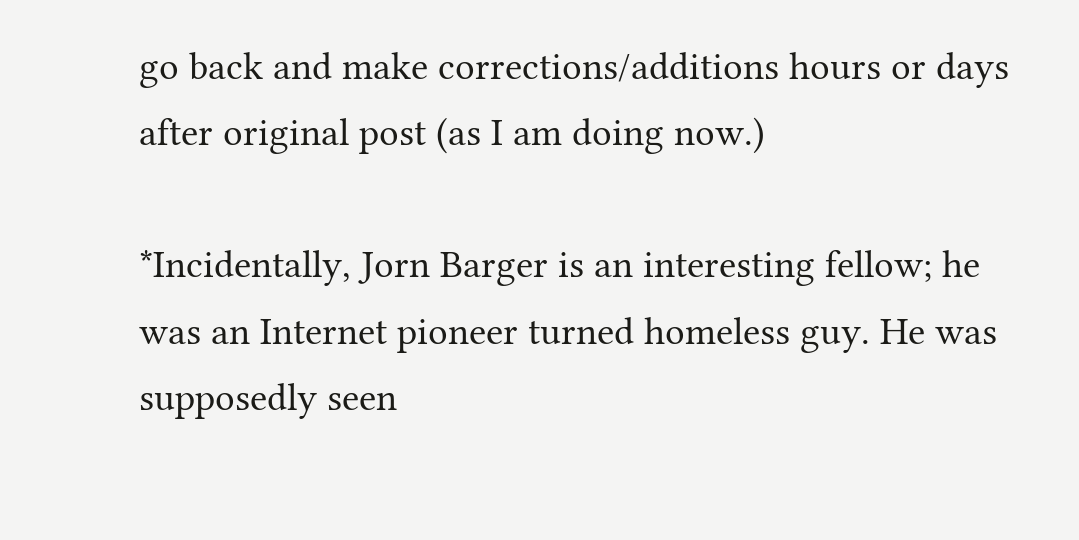go back and make corrections/additions hours or days after original post (as I am doing now.)

*Incidentally, Jorn Barger is an interesting fellow; he was an Internet pioneer turned homeless guy. He was supposedly seen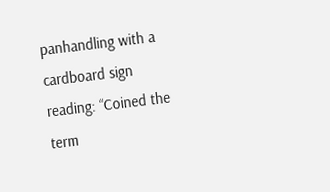panhandling with a cardboard sign reading: “Coined the term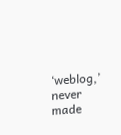‘weblog,’ never made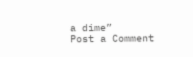a dime”
Post a Comment